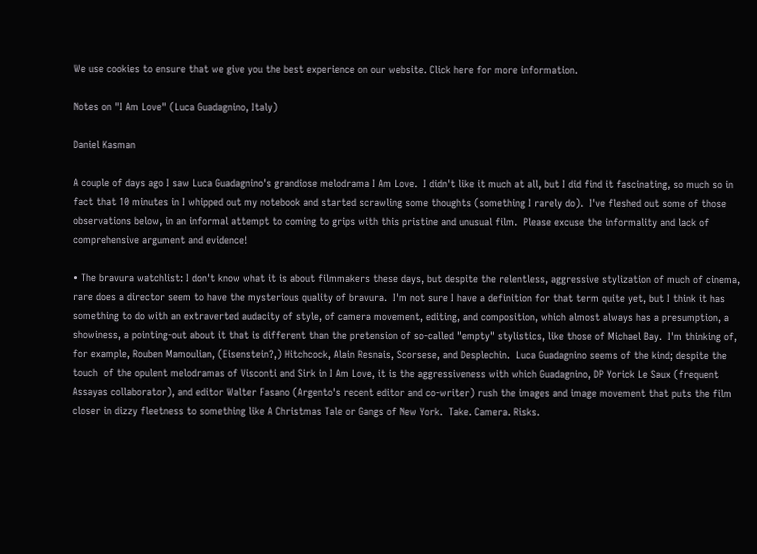We use cookies to ensure that we give you the best experience on our website. Click here for more information.

Notes on "I Am Love" (Luca Guadagnino, Italy)

Daniel Kasman

A couple of days ago I saw Luca Guadagnino's grandiose melodrama I Am Love.  I didn't like it much at all, but I did find it fascinating, so much so in fact that 10 minutes in I whipped out my notebook and started scrawling some thoughts (something I rarely do).  I've fleshed out some of those observations below, in an informal attempt to coming to grips with this pristine and unusual film.  Please excuse the informality and lack of comprehensive argument and evidence!

• The bravura watchlist: I don't know what it is about filmmakers these days, but despite the relentless, aggressive stylization of much of cinema, rare does a director seem to have the mysterious quality of bravura.  I'm not sure I have a definition for that term quite yet, but I think it has something to do with an extraverted audacity of style, of camera movement, editing, and composition, which almost always has a presumption, a showiness, a pointing-out about it that is different than the pretension of so-called "empty" stylistics, like those of Michael Bay.  I'm thinking of, for example, Rouben Mamoulian, (Eisenstein?,) Hitchcock, Alain Resnais, Scorsese, and Desplechin.  Luca Guadagnino seems of the kind; despite the touch  of the opulent melodramas of Visconti and Sirk in I Am Love, it is the aggressiveness with which Guadagnino, DP Yorick Le Saux (frequent Assayas collaborator), and editor Walter Fasano (Argento's recent editor and co-writer) rush the images and image movement that puts the film closer in dizzy fleetness to something like A Christmas Tale or Gangs of New York.  Take. Camera. Risks.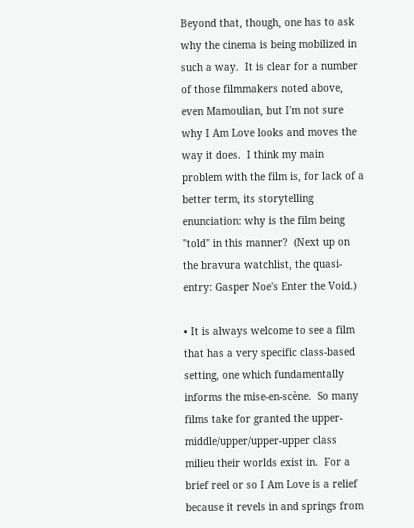Beyond that, though, one has to ask why the cinema is being mobilized in such a way.  It is clear for a number of those filmmakers noted above, even Mamoulian, but I'm not sure why I Am Love looks and moves the way it does.  I think my main problem with the film is, for lack of a better term, its storytelling enunciation: why is the film being "told" in this manner?  (Next up on the bravura watchlist, the quasi-entry: Gasper Noe's Enter the Void.)

• It is always welcome to see a film that has a very specific class-based setting, one which fundamentally informs the mise-en-scène.  So many films take for granted the upper-middle/upper/upper-upper class milieu their worlds exist in.  For a brief reel or so I Am Love is a relief because it revels in and springs from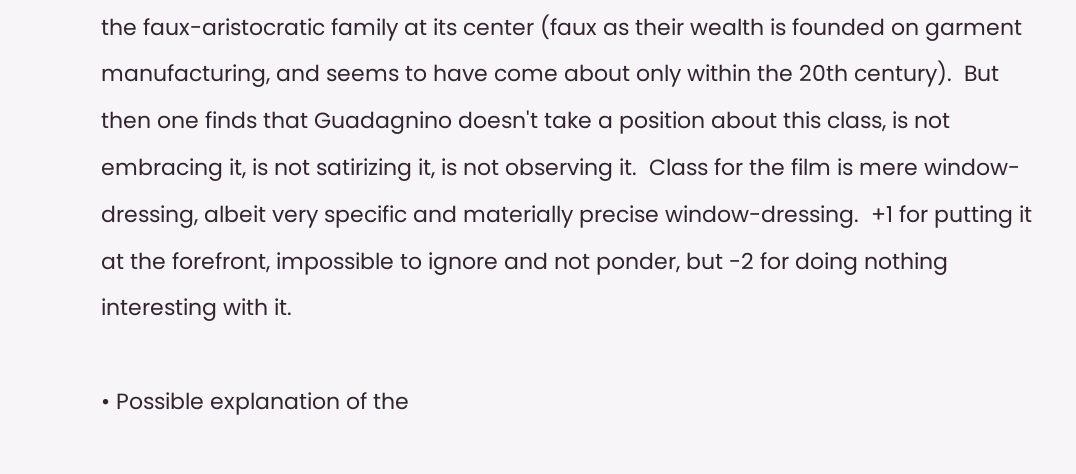the faux-aristocratic family at its center (faux as their wealth is founded on garment manufacturing, and seems to have come about only within the 20th century).  But then one finds that Guadagnino doesn't take a position about this class, is not embracing it, is not satirizing it, is not observing it.  Class for the film is mere window-dressing, albeit very specific and materially precise window-dressing.  +1 for putting it at the forefront, impossible to ignore and not ponder, but -2 for doing nothing interesting with it.

• Possible explanation of the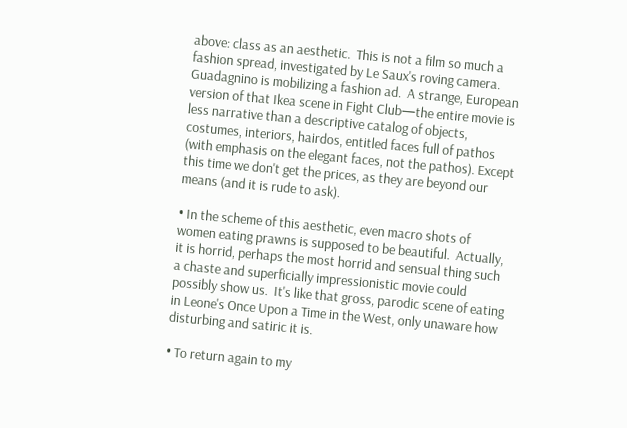above: class as an aesthetic.  This is not a film so much a fashion spread, investigated by Le Saux's roving camera.  Guadagnino is mobilizing a fashion ad.  A strange, European version of that Ikea scene in Fight Club—the entire movie is less narrative than a descriptive catalog of objects, costumes, interiors, hairdos, entitled faces full of pathos (with emphasis on the elegant faces, not the pathos). Except this time we don't get the prices, as they are beyond our means (and it is rude to ask).

• In the scheme of this aesthetic, even macro shots of women eating prawns is supposed to be beautiful.  Actually, it is horrid, perhaps the most horrid and sensual thing such a chaste and superficially impressionistic movie could possibly show us.  It's like that gross, parodic scene of eating in Leone's Once Upon a Time in the West, only unaware how disturbing and satiric it is.

• To return again to my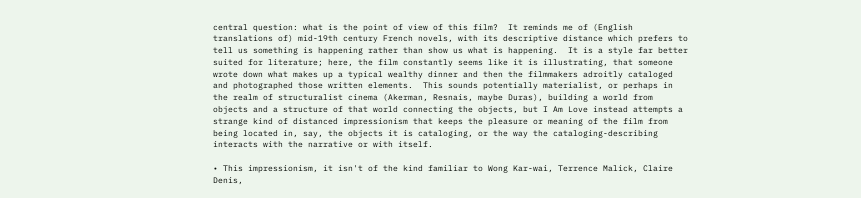central question: what is the point of view of this film?  It reminds me of (English translations of) mid-19th century French novels, with its descriptive distance which prefers to tell us something is happening rather than show us what is happening.  It is a style far better suited for literature; here, the film constantly seems like it is illustrating, that someone wrote down what makes up a typical wealthy dinner and then the filmmakers adroitly cataloged and photographed those written elements.  This sounds potentially materialist, or perhaps in the realm of structuralist cinema (Akerman, Resnais, maybe Duras), building a world from objects and a structure of that world connecting the objects, but I Am Love instead attempts a strange kind of distanced impressionism that keeps the pleasure or meaning of the film from being located in, say, the objects it is cataloging, or the way the cataloging-describing interacts with the narrative or with itself.

• This impressionism, it isn't of the kind familiar to Wong Kar-wai, Terrence Malick, Claire Denis,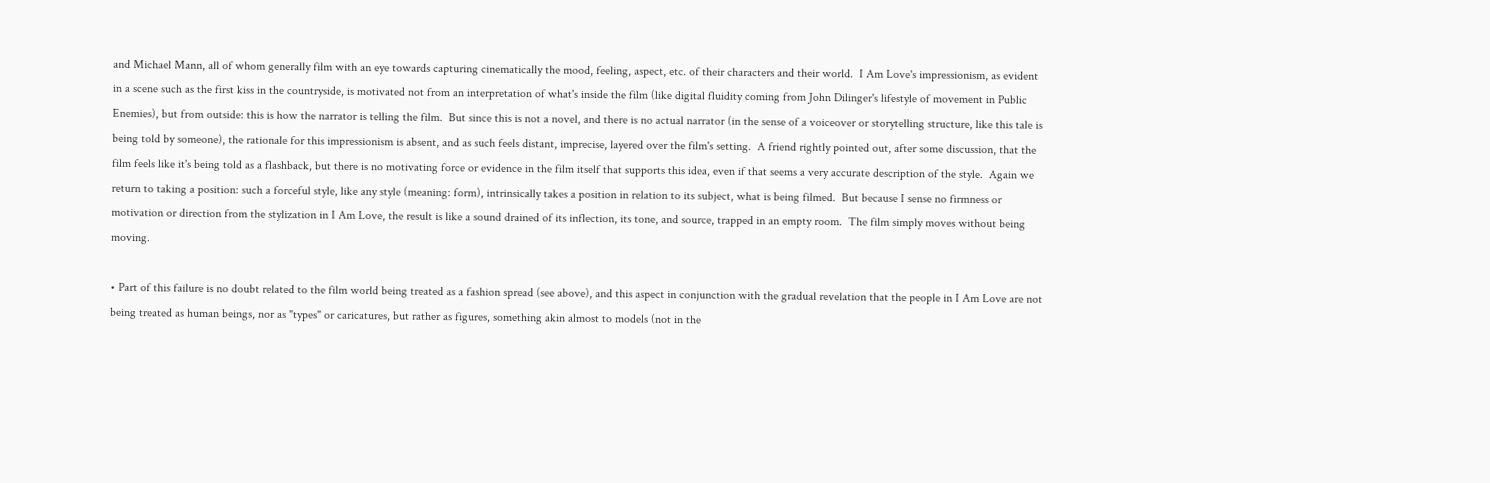and Michael Mann, all of whom generally film with an eye towards capturing cinematically the mood, feeling, aspect, etc. of their characters and their world.  I Am Love's impressionism, as evident in a scene such as the first kiss in the countryside, is motivated not from an interpretation of what's inside the film (like digital fluidity coming from John Dilinger's lifestyle of movement in Public Enemies), but from outside: this is how the narrator is telling the film.  But since this is not a novel, and there is no actual narrator (in the sense of a voiceover or storytelling structure, like this tale is being told by someone), the rationale for this impressionism is absent, and as such feels distant, imprecise, layered over the film's setting.  A friend rightly pointed out, after some discussion, that the film feels like it's being told as a flashback, but there is no motivating force or evidence in the film itself that supports this idea, even if that seems a very accurate description of the style.  Again we return to taking a position: such a forceful style, like any style (meaning: form), intrinsically takes a position in relation to its subject, what is being filmed.  But because I sense no firmness or motivation or direction from the stylization in I Am Love, the result is like a sound drained of its inflection, its tone, and source, trapped in an empty room.  The film simply moves without being moving.

• Part of this failure is no doubt related to the film world being treated as a fashion spread (see above), and this aspect in conjunction with the gradual revelation that the people in I Am Love are not being treated as human beings, nor as "types" or caricatures, but rather as figures, something akin almost to models (not in the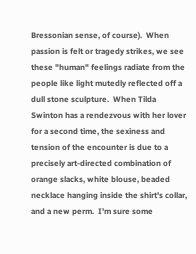Bressonian sense, of course).  When passion is felt or tragedy strikes, we see these "human" feelings radiate from the people like light mutedly reflected off a dull stone sculpture.  When Tilda Swinton has a rendezvous with her lover for a second time, the sexiness and tension of the encounter is due to a precisely art-directed combination of orange slacks, white blouse, beaded necklace hanging inside the shirt's collar, and a new perm.  I'm sure some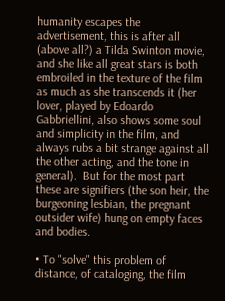humanity escapes the advertisement, this is after all (above all?) a Tilda Swinton movie, and she like all great stars is both embroiled in the texture of the film as much as she transcends it (her lover, played by Edoardo Gabbriellini, also shows some soul and simplicity in the film, and always rubs a bit strange against all the other acting, and the tone in general).  But for the most part these are signifiers (the son heir, the burgeoning lesbian, the pregnant outsider wife) hung on empty faces and bodies.

• To "solve" this problem of distance, of cataloging, the film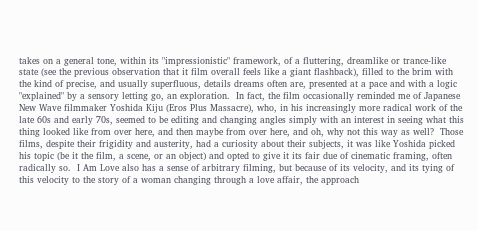takes on a general tone, within its "impressionistic" framework, of a fluttering, dreamlike or trance-like state (see the previous observation that it film overall feels like a giant flashback), filled to the brim with the kind of precise, and usually superfluous, details dreams often are, presented at a pace and with a logic "explained" by a sensory letting go, an exploration.  In fact, the film occasionally reminded me of Japanese New Wave filmmaker Yoshida Kiju (Eros Plus Massacre), who, in his increasingly more radical work of the late 60s and early 70s, seemed to be editing and changing angles simply with an interest in seeing what this thing looked like from over here, and then maybe from over here, and oh, why not this way as well?  Those films, despite their frigidity and austerity, had a curiosity about their subjects, it was like Yoshida picked his topic (be it the film, a scene, or an object) and opted to give it its fair due of cinematic framing, often radically so.  I Am Love also has a sense of arbitrary filming, but because of its velocity, and its tying of this velocity to the story of a woman changing through a love affair, the approach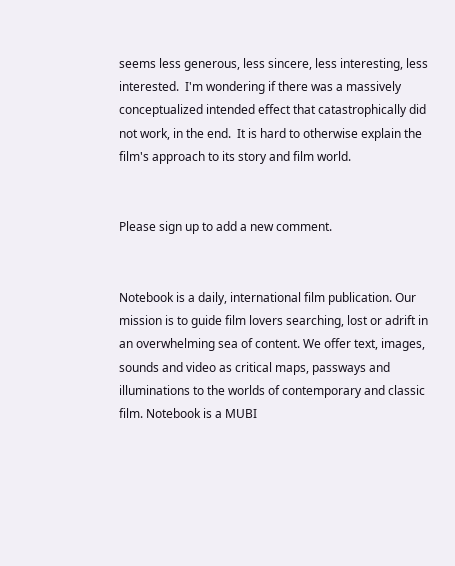seems less generous, less sincere, less interesting, less interested.  I'm wondering if there was a massively conceptualized intended effect that catastrophically did not work, in the end.  It is hard to otherwise explain the film's approach to its story and film world.


Please sign up to add a new comment.


Notebook is a daily, international film publication. Our mission is to guide film lovers searching, lost or adrift in an overwhelming sea of content. We offer text, images, sounds and video as critical maps, passways and illuminations to the worlds of contemporary and classic film. Notebook is a MUBI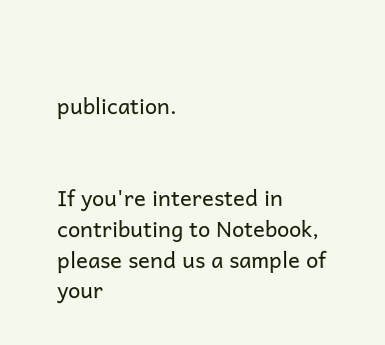publication.


If you're interested in contributing to Notebook, please send us a sample of your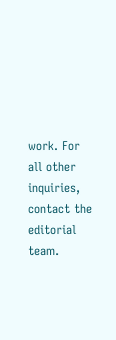work. For all other inquiries, contact the editorial team.